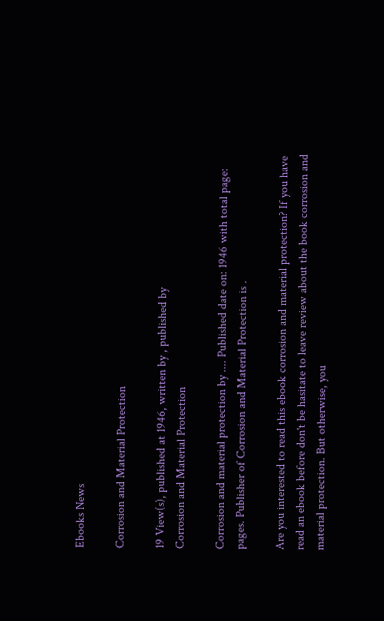Ebooks News

Corrosion and Material Protection

19 View(s), published at 1946, written by , published by
Corrosion and Material Protection

Corrosion and material protection by .... Published date on: 1946 with total page: pages. Publisher of Corrosion and Material Protection is .

Are you interested to read this ebook corrosion and material protection? If you have read an ebook before don't be hasitate to leave review about the book corrosion and material protection. But otherwise, you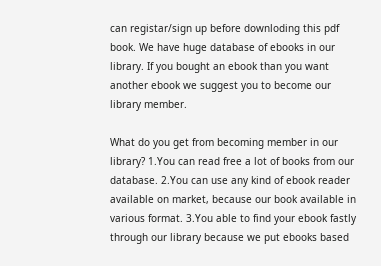can registar/sign up before downloding this pdf book. We have huge database of ebooks in our library. If you bought an ebook than you want another ebook we suggest you to become our library member.

What do you get from becoming member in our library? 1.You can read free a lot of books from our database. 2.You can use any kind of ebook reader available on market, because our book available in various format. 3.You able to find your ebook fastly through our library because we put ebooks based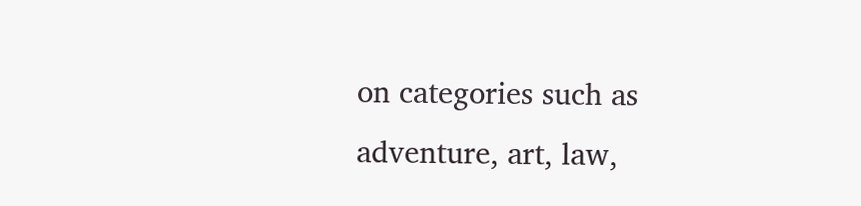on categories such as adventure, art, law,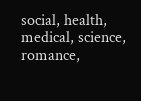social, health, medical, science, romance,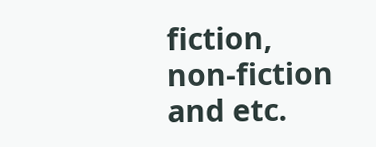fiction, non-fiction and etc.